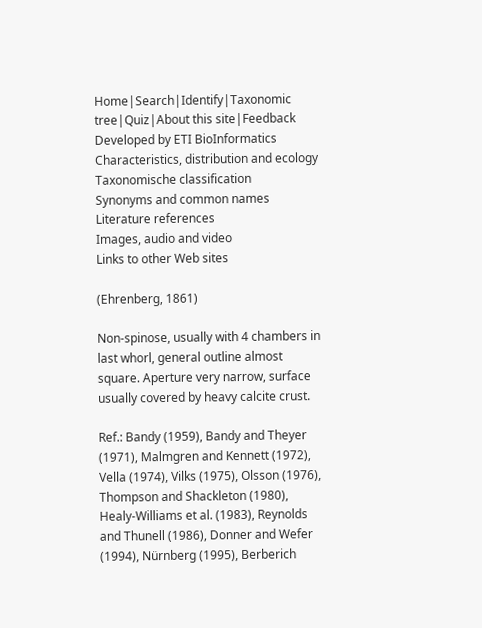Home|Search|Identify|Taxonomic tree|Quiz|About this site|Feedback
Developed by ETI BioInformatics
Characteristics, distribution and ecology
Taxonomische classification
Synonyms and common names
Literature references
Images, audio and video
Links to other Web sites

(Ehrenberg, 1861)

Non-spinose, usually with 4 chambers in last whorl, general outline almost square. Aperture very narrow, surface usually covered by heavy calcite crust.

Ref.: Bandy (1959), Bandy and Theyer (1971), Malmgren and Kennett (1972), Vella (1974), Vilks (1975), Olsson (1976), Thompson and Shackleton (1980), Healy-Williams et al. (1983), Reynolds and Thunell (1986), Donner and Wefer (1994), Nürnberg (1995), Berberich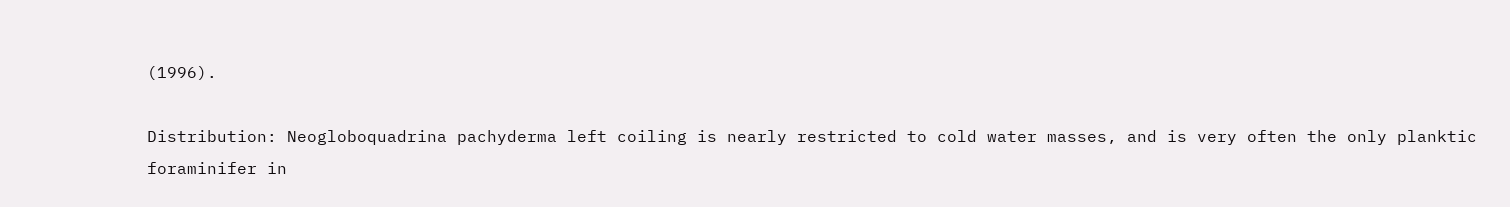(1996).

Distribution: Neogloboquadrina pachyderma left coiling is nearly restricted to cold water masses, and is very often the only planktic foraminifer in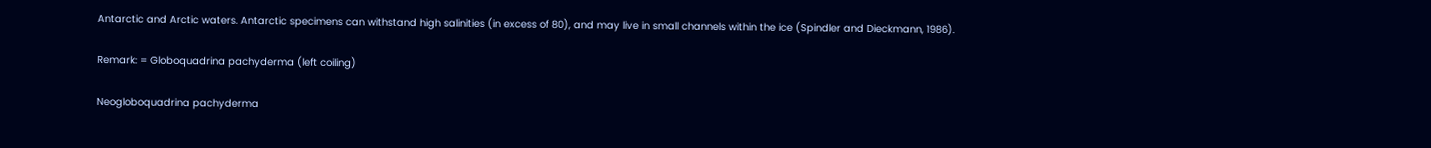Antarctic and Arctic waters. Antarctic specimens can withstand high salinities (in excess of 80), and may live in small channels within the ice (Spindler and Dieckmann, 1986).

Remark: = Globoquadrina pachyderma (left coiling)

Neogloboquadrina pachyderma